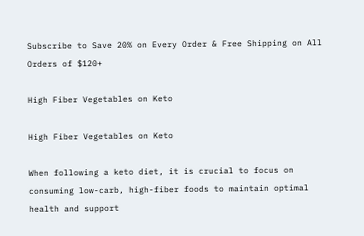Subscribe to Save 20% on Every Order & Free Shipping on All Orders of $120+

High Fiber Vegetables on Keto

High Fiber Vegetables on Keto

When following a keto diet, it is crucial to focus on consuming low-carb, high-fiber foods to maintain optimal health and support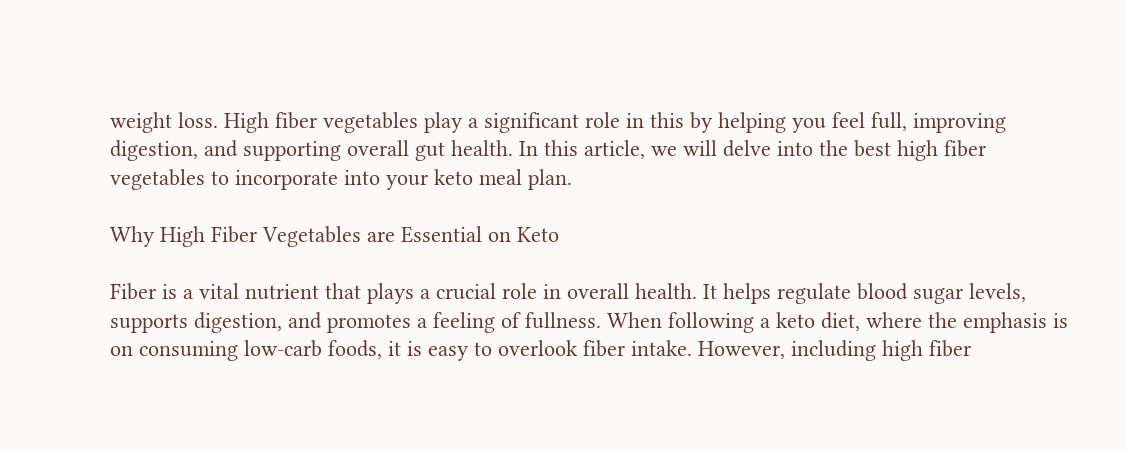weight loss. High fiber vegetables play a significant role in this by helping you feel full, improving digestion, and supporting overall gut health. In this article, we will delve into the best high fiber vegetables to incorporate into your keto meal plan.

Why High Fiber Vegetables are Essential on Keto

Fiber is a vital nutrient that plays a crucial role in overall health. It helps regulate blood sugar levels, supports digestion, and promotes a feeling of fullness. When following a keto diet, where the emphasis is on consuming low-carb foods, it is easy to overlook fiber intake. However, including high fiber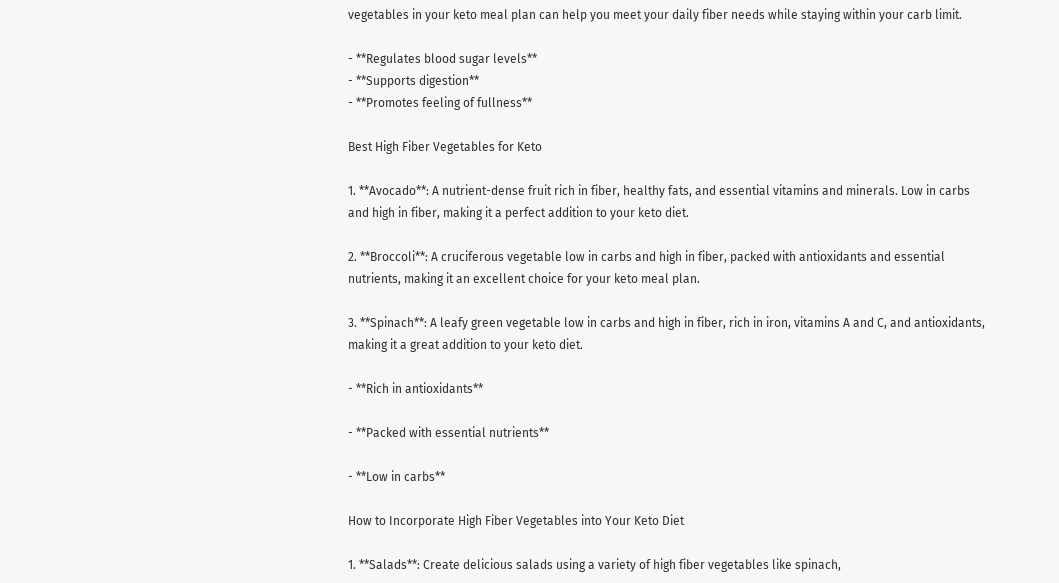vegetables in your keto meal plan can help you meet your daily fiber needs while staying within your carb limit.

- **Regulates blood sugar levels**
- **Supports digestion**
- **Promotes feeling of fullness**

Best High Fiber Vegetables for Keto

1. **Avocado**: A nutrient-dense fruit rich in fiber, healthy fats, and essential vitamins and minerals. Low in carbs and high in fiber, making it a perfect addition to your keto diet.

2. **Broccoli**: A cruciferous vegetable low in carbs and high in fiber, packed with antioxidants and essential nutrients, making it an excellent choice for your keto meal plan.

3. **Spinach**: A leafy green vegetable low in carbs and high in fiber, rich in iron, vitamins A and C, and antioxidants, making it a great addition to your keto diet.

- **Rich in antioxidants**

- **Packed with essential nutrients**

- **Low in carbs**

How to Incorporate High Fiber Vegetables into Your Keto Diet

1. **Salads**: Create delicious salads using a variety of high fiber vegetables like spinach,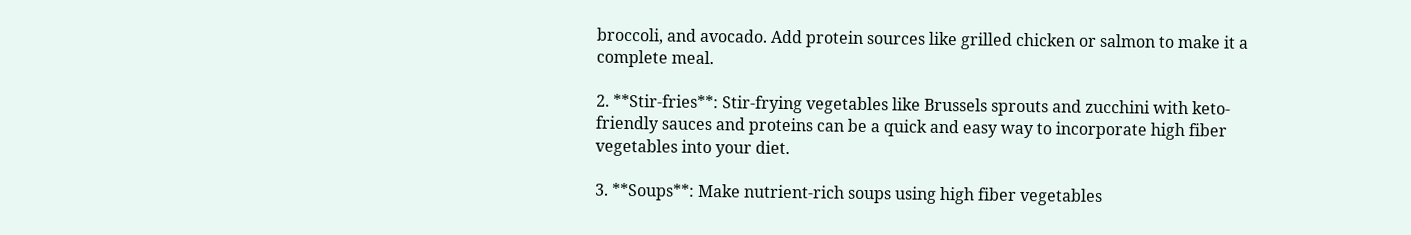broccoli, and avocado. Add protein sources like grilled chicken or salmon to make it a complete meal.

2. **Stir-fries**: Stir-frying vegetables like Brussels sprouts and zucchini with keto-friendly sauces and proteins can be a quick and easy way to incorporate high fiber vegetables into your diet.

3. **Soups**: Make nutrient-rich soups using high fiber vegetables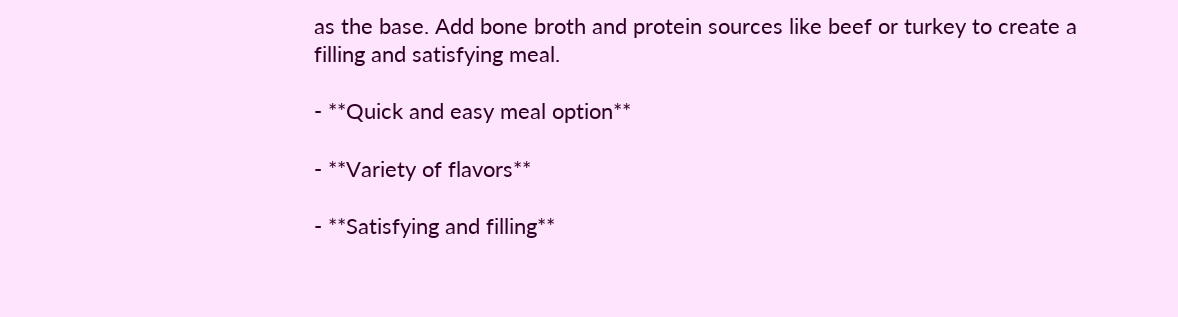as the base. Add bone broth and protein sources like beef or turkey to create a filling and satisfying meal.

- **Quick and easy meal option**

- **Variety of flavors**

- **Satisfying and filling**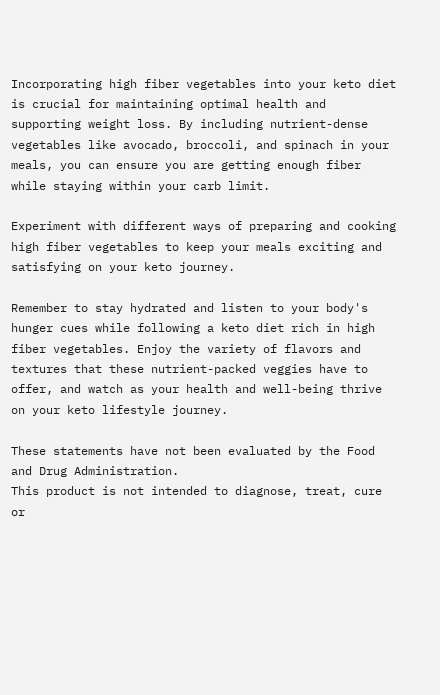Incorporating high fiber vegetables into your keto diet is crucial for maintaining optimal health and supporting weight loss. By including nutrient-dense vegetables like avocado, broccoli, and spinach in your meals, you can ensure you are getting enough fiber while staying within your carb limit.

Experiment with different ways of preparing and cooking high fiber vegetables to keep your meals exciting and satisfying on your keto journey.

Remember to stay hydrated and listen to your body's hunger cues while following a keto diet rich in high fiber vegetables. Enjoy the variety of flavors and textures that these nutrient-packed veggies have to offer, and watch as your health and well-being thrive on your keto lifestyle journey.

These statements have not been evaluated by the Food and Drug Administration.
This product is not intended to diagnose, treat, cure or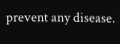prevent any disease.